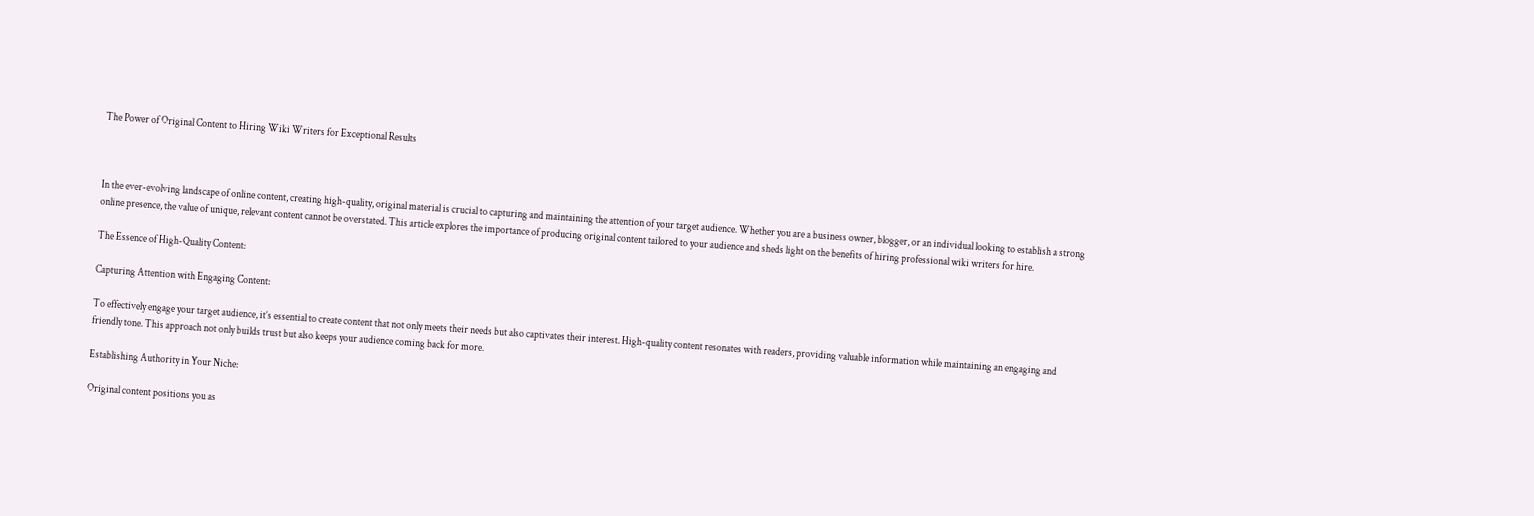The Power of Original Content to Hiring Wiki Writers for Exceptional Results



In the ever-evolving landscape of online content, creating high-quality, original material is crucial to capturing and maintaining the attention of your target audience. Whether you are a business owner, blogger, or an individual looking to establish a strong online presence, the value of unique, relevant content cannot be overstated. This article explores the importance of producing original content tailored to your audience and sheds light on the benefits of hiring professional wiki writers for hire.

The Essence of High-Quality Content:

Capturing Attention with Engaging Content:

To effectively engage your target audience, it’s essential to create content that not only meets their needs but also captivates their interest. High-quality content resonates with readers, providing valuable information while maintaining an engaging and friendly tone. This approach not only builds trust but also keeps your audience coming back for more.

Establishing Authority in Your Niche:

Original content positions you as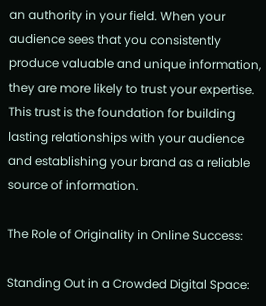an authority in your field. When your audience sees that you consistently produce valuable and unique information, they are more likely to trust your expertise. This trust is the foundation for building lasting relationships with your audience and establishing your brand as a reliable source of information.

The Role of Originality in Online Success:

Standing Out in a Crowded Digital Space: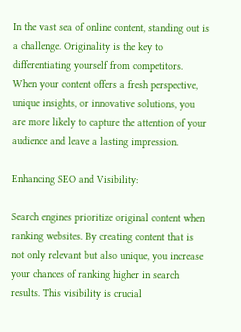In the vast sea of online content, standing out is a challenge. Originality is the key to differentiating yourself from competitors. When your content offers a fresh perspective, unique insights, or innovative solutions, you are more likely to capture the attention of your audience and leave a lasting impression.

Enhancing SEO and Visibility:

Search engines prioritize original content when ranking websites. By creating content that is not only relevant but also unique, you increase your chances of ranking higher in search results. This visibility is crucial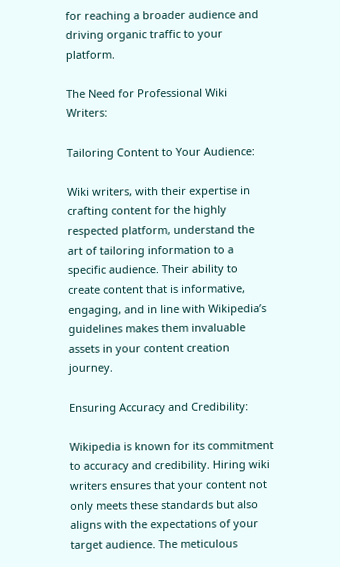for reaching a broader audience and driving organic traffic to your platform.

The Need for Professional Wiki Writers:

Tailoring Content to Your Audience:

Wiki writers, with their expertise in crafting content for the highly respected platform, understand the art of tailoring information to a specific audience. Their ability to create content that is informative, engaging, and in line with Wikipedia’s guidelines makes them invaluable assets in your content creation journey.

Ensuring Accuracy and Credibility:

Wikipedia is known for its commitment to accuracy and credibility. Hiring wiki writers ensures that your content not only meets these standards but also aligns with the expectations of your target audience. The meticulous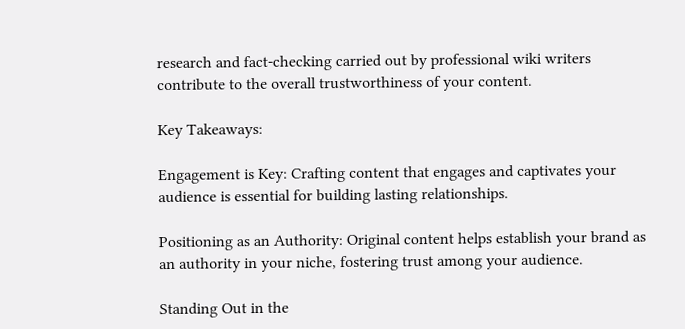research and fact-checking carried out by professional wiki writers contribute to the overall trustworthiness of your content.

Key Takeaways:

Engagement is Key: Crafting content that engages and captivates your audience is essential for building lasting relationships.

Positioning as an Authority: Original content helps establish your brand as an authority in your niche, fostering trust among your audience.

Standing Out in the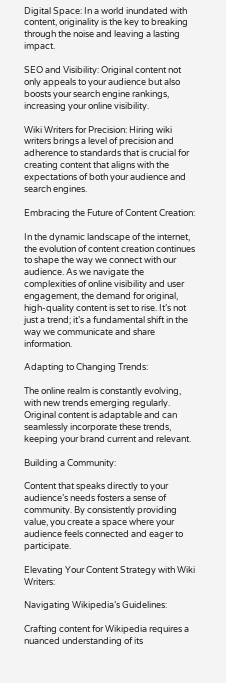Digital Space: In a world inundated with content, originality is the key to breaking through the noise and leaving a lasting impact.

SEO and Visibility: Original content not only appeals to your audience but also boosts your search engine rankings, increasing your online visibility.

Wiki Writers for Precision: Hiring wiki writers brings a level of precision and adherence to standards that is crucial for creating content that aligns with the expectations of both your audience and search engines.

Embracing the Future of Content Creation:

In the dynamic landscape of the internet, the evolution of content creation continues to shape the way we connect with our audience. As we navigate the complexities of online visibility and user engagement, the demand for original, high-quality content is set to rise. It’s not just a trend; it’s a fundamental shift in the way we communicate and share information.

Adapting to Changing Trends:

The online realm is constantly evolving, with new trends emerging regularly. Original content is adaptable and can seamlessly incorporate these trends, keeping your brand current and relevant.

Building a Community:

Content that speaks directly to your audience’s needs fosters a sense of community. By consistently providing value, you create a space where your audience feels connected and eager to participate.

Elevating Your Content Strategy with Wiki Writers:

Navigating Wikipedia’s Guidelines:

Crafting content for Wikipedia requires a nuanced understanding of its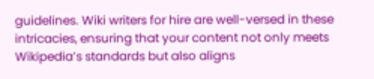guidelines. Wiki writers for hire are well-versed in these intricacies, ensuring that your content not only meets Wikipedia’s standards but also aligns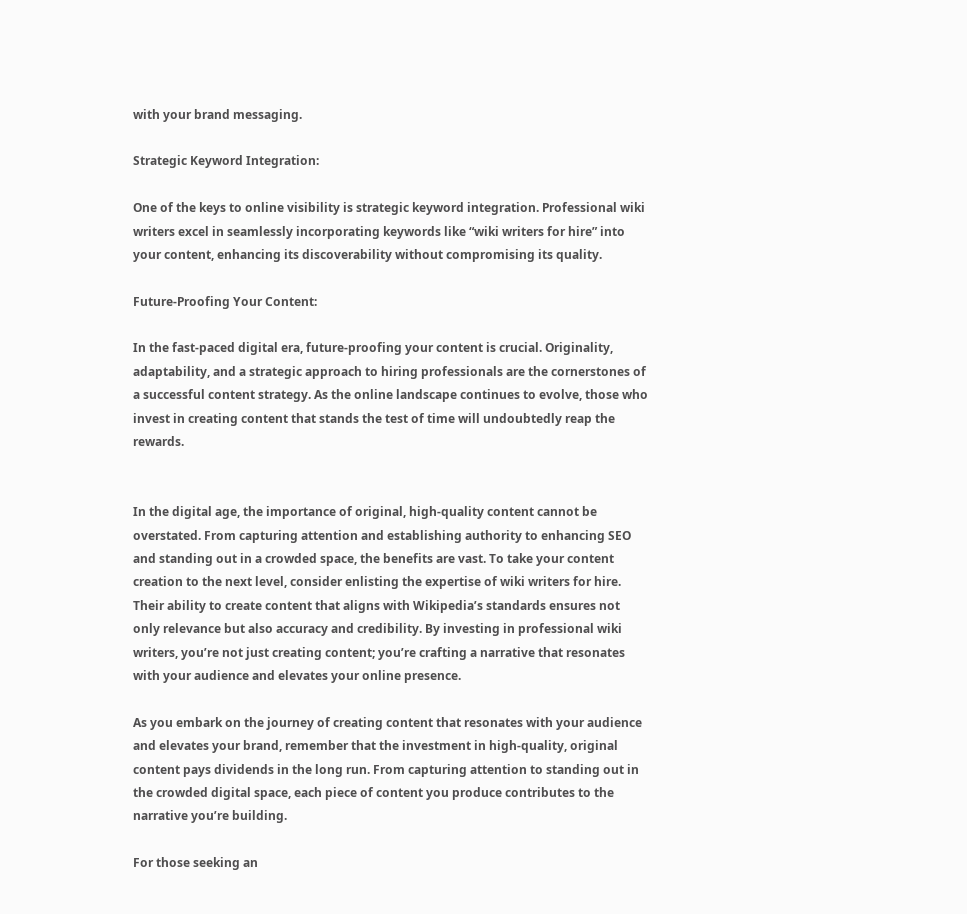with your brand messaging.

Strategic Keyword Integration:

One of the keys to online visibility is strategic keyword integration. Professional wiki writers excel in seamlessly incorporating keywords like “wiki writers for hire” into your content, enhancing its discoverability without compromising its quality.

Future-Proofing Your Content:

In the fast-paced digital era, future-proofing your content is crucial. Originality, adaptability, and a strategic approach to hiring professionals are the cornerstones of a successful content strategy. As the online landscape continues to evolve, those who invest in creating content that stands the test of time will undoubtedly reap the rewards.


In the digital age, the importance of original, high-quality content cannot be overstated. From capturing attention and establishing authority to enhancing SEO and standing out in a crowded space, the benefits are vast. To take your content creation to the next level, consider enlisting the expertise of wiki writers for hire. Their ability to create content that aligns with Wikipedia’s standards ensures not only relevance but also accuracy and credibility. By investing in professional wiki writers, you’re not just creating content; you’re crafting a narrative that resonates with your audience and elevates your online presence.

As you embark on the journey of creating content that resonates with your audience and elevates your brand, remember that the investment in high-quality, original content pays dividends in the long run. From capturing attention to standing out in the crowded digital space, each piece of content you produce contributes to the narrative you’re building.

For those seeking an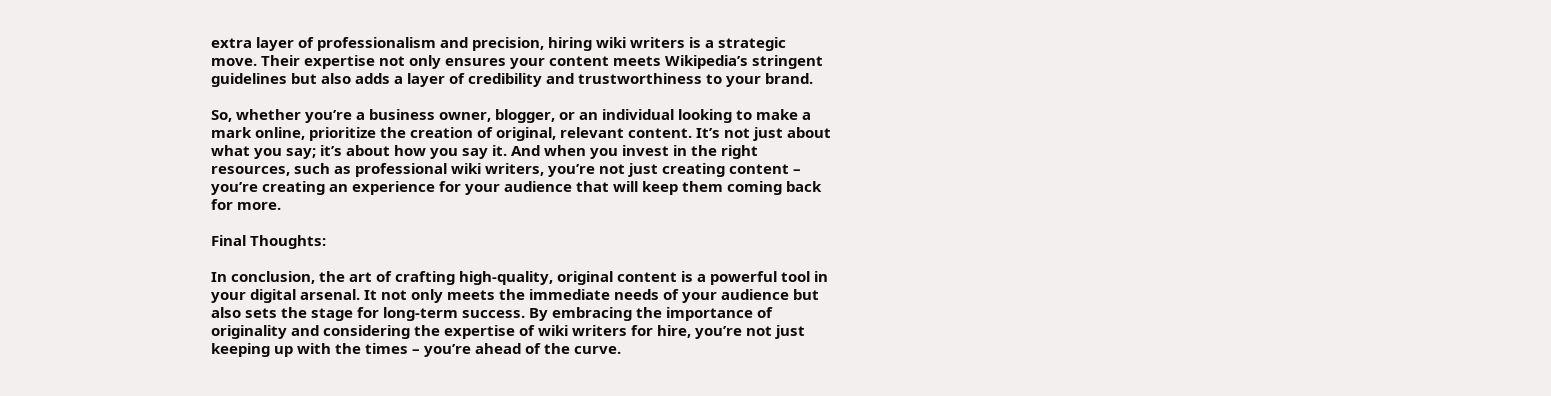extra layer of professionalism and precision, hiring wiki writers is a strategic move. Their expertise not only ensures your content meets Wikipedia’s stringent guidelines but also adds a layer of credibility and trustworthiness to your brand.

So, whether you’re a business owner, blogger, or an individual looking to make a mark online, prioritize the creation of original, relevant content. It’s not just about what you say; it’s about how you say it. And when you invest in the right resources, such as professional wiki writers, you’re not just creating content – you’re creating an experience for your audience that will keep them coming back for more.

Final Thoughts:

In conclusion, the art of crafting high-quality, original content is a powerful tool in your digital arsenal. It not only meets the immediate needs of your audience but also sets the stage for long-term success. By embracing the importance of originality and considering the expertise of wiki writers for hire, you’re not just keeping up with the times – you’re ahead of the curve.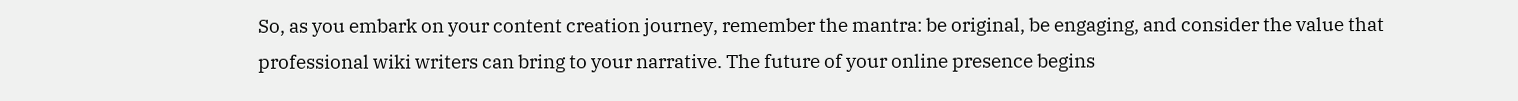So, as you embark on your content creation journey, remember the mantra: be original, be engaging, and consider the value that professional wiki writers can bring to your narrative. The future of your online presence begins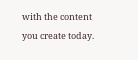with the content you create today.